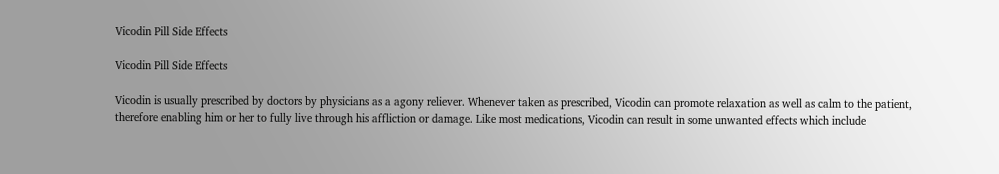Vicodin Pill Side Effects

Vicodin Pill Side Effects

Vicodin is usually prescribed by doctors by physicians as a agony reliever. Whenever taken as prescribed, Vicodin can promote relaxation as well as calm to the patient, therefore enabling him or her to fully live through his affliction or damage. Like most medications, Vicodin can result in some unwanted effects which include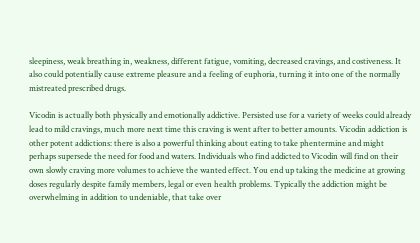sleepiness, weak breathing in, weakness, different fatigue, vomiting, decreased cravings, and costiveness. It also could potentially cause extreme pleasure and a feeling of euphoria, turning it into one of the normally mistreated prescribed drugs.

Vicodin is actually both physically and emotionally addictive. Persisted use for a variety of weeks could already lead to mild cravings, much more next time this craving is went after to better amounts. Vicodin addiction is other potent addictions: there is also a powerful thinking about eating to take phentermine and might perhaps supersede the need for food and waters. Individuals who find addicted to Vicodin will find on their own slowly craving more volumes to achieve the wanted effect. You end up taking the medicine at growing doses regularly despite family members, legal or even health problems. Typically the addiction might be overwhelming in addition to undeniable, that take over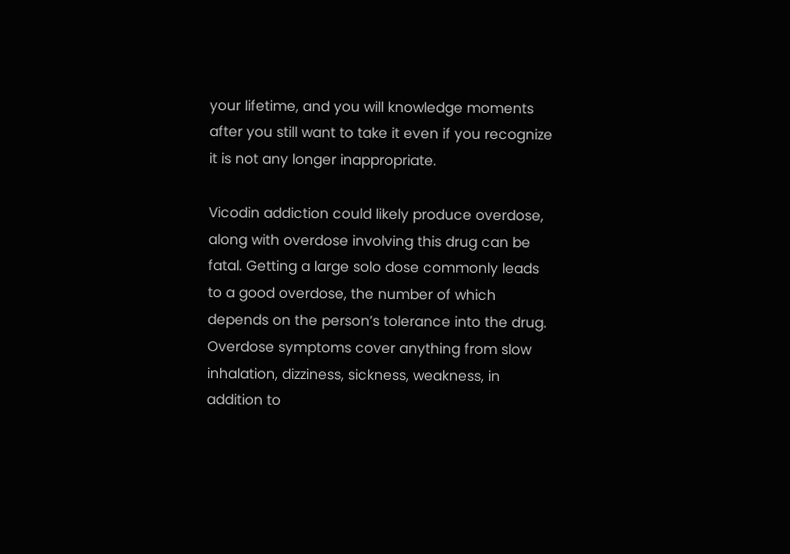your lifetime, and you will knowledge moments after you still want to take it even if you recognize it is not any longer inappropriate.

Vicodin addiction could likely produce overdose, along with overdose involving this drug can be fatal. Getting a large solo dose commonly leads to a good overdose, the number of which depends on the person’s tolerance into the drug. Overdose symptoms cover anything from slow inhalation, dizziness, sickness, weakness, in addition to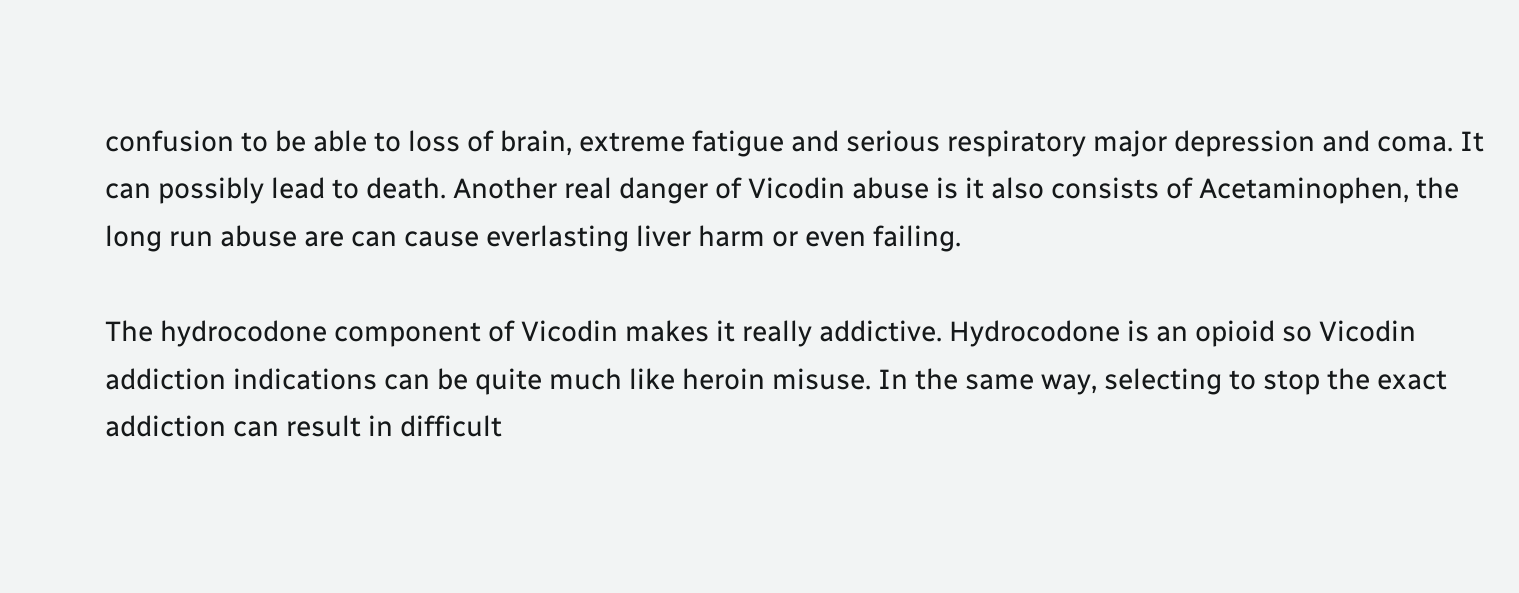confusion to be able to loss of brain, extreme fatigue and serious respiratory major depression and coma. It can possibly lead to death. Another real danger of Vicodin abuse is it also consists of Acetaminophen, the long run abuse are can cause everlasting liver harm or even failing.

The hydrocodone component of Vicodin makes it really addictive. Hydrocodone is an opioid so Vicodin addiction indications can be quite much like heroin misuse. In the same way, selecting to stop the exact addiction can result in difficult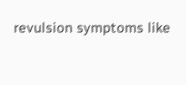revulsion symptoms like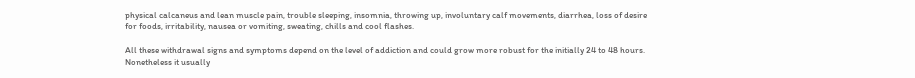physical calcaneus and lean muscle pain, trouble sleeping, insomnia, throwing up, involuntary calf movements, diarrhea, loss of desire for foods, irritability, nausea or vomiting, sweating, chills and cool flashes.

All these withdrawal signs and symptoms depend on the level of addiction and could grow more robust for the initially 24 to 48 hours. Nonetheless it usually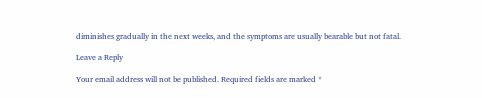diminishes gradually in the next weeks, and the symptoms are usually bearable but not fatal.

Leave a Reply

Your email address will not be published. Required fields are marked *